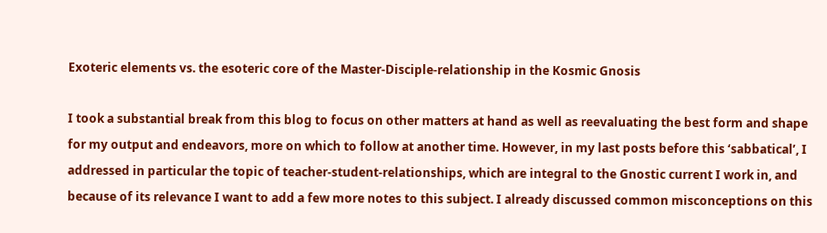Exoteric elements vs. the esoteric core of the Master-Disciple-relationship in the Kosmic Gnosis

I took a substantial break from this blog to focus on other matters at hand as well as reevaluating the best form and shape for my output and endeavors, more on which to follow at another time. However, in my last posts before this ‘sabbatical’, I addressed in particular the topic of teacher-student-relationships, which are integral to the Gnostic current I work in, and because of its relevance I want to add a few more notes to this subject. I already discussed common misconceptions on this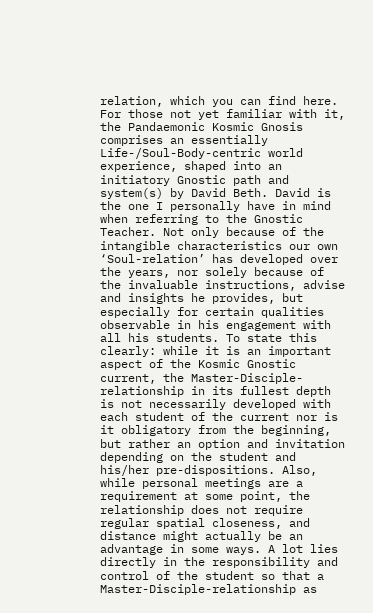relation, which you can find here. For those not yet familiar with it, the Pandaemonic Kosmic Gnosis comprises an essentially Life-/Soul-Body-centric world experience, shaped into an initiatory Gnostic path and system(s) by David Beth. David is the one I personally have in mind when referring to the Gnostic Teacher. Not only because of the intangible characteristics our own ‘Soul-relation’ has developed over the years, nor solely because of the invaluable instructions, advise and insights he provides, but especially for certain qualities observable in his engagement with all his students. To state this clearly: while it is an important aspect of the Kosmic Gnostic current, the Master-Disciple-relationship in its fullest depth is not necessarily developed with each student of the current nor is it obligatory from the beginning, but rather an option and invitation depending on the student and his/her pre-dispositions. Also, while personal meetings are a requirement at some point, the relationship does not require regular spatial closeness, and distance might actually be an advantage in some ways. A lot lies directly in the responsibility and control of the student so that a Master-Disciple-relationship as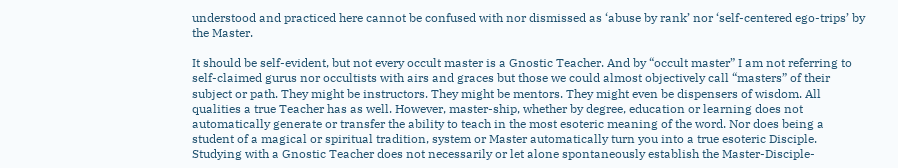understood and practiced here cannot be confused with nor dismissed as ‘abuse by rank’ nor ‘self-centered ego-trips’ by the Master.

It should be self-evident, but not every occult master is a Gnostic Teacher. And by “occult master” I am not referring to self-claimed gurus nor occultists with airs and graces but those we could almost objectively call “masters” of their subject or path. They might be instructors. They might be mentors. They might even be dispensers of wisdom. All qualities a true Teacher has as well. However, master-ship, whether by degree, education or learning does not automatically generate or transfer the ability to teach in the most esoteric meaning of the word. Nor does being a student of a magical or spiritual tradition, system or Master automatically turn you into a true esoteric Disciple. Studying with a Gnostic Teacher does not necessarily or let alone spontaneously establish the Master-Disciple-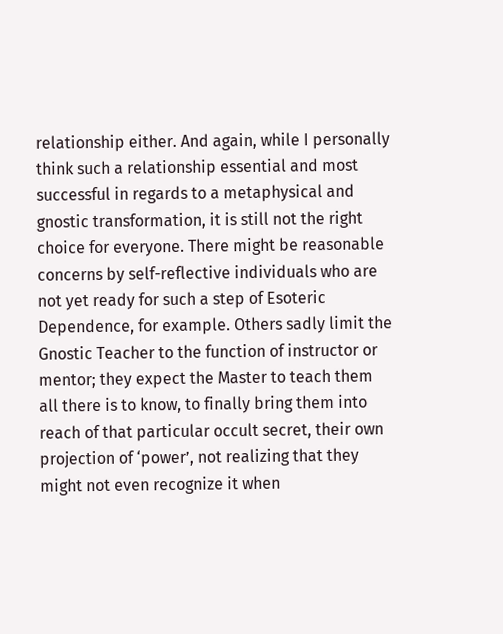relationship either. And again, while I personally think such a relationship essential and most successful in regards to a metaphysical and gnostic transformation, it is still not the right choice for everyone. There might be reasonable concerns by self-reflective individuals who are not yet ready for such a step of Esoteric Dependence, for example. Others sadly limit the Gnostic Teacher to the function of instructor or mentor; they expect the Master to teach them all there is to know, to finally bring them into reach of that particular occult secret, their own projection of ‘power’, not realizing that they might not even recognize it when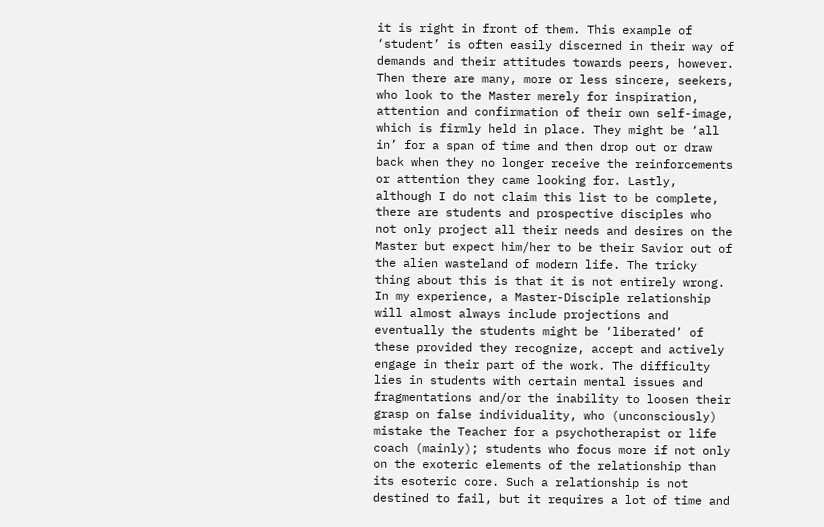it is right in front of them. This example of ‘student’ is often easily discerned in their way of demands and their attitudes towards peers, however. Then there are many, more or less sincere, seekers, who look to the Master merely for inspiration, attention and confirmation of their own self-image, which is firmly held in place. They might be ‘all in’ for a span of time and then drop out or draw back when they no longer receive the reinforcements or attention they came looking for. Lastly, although I do not claim this list to be complete, there are students and prospective disciples who not only project all their needs and desires on the Master but expect him/her to be their Savior out of the alien wasteland of modern life. The tricky thing about this is that it is not entirely wrong. In my experience, a Master-Disciple relationship will almost always include projections and eventually the students might be ‘liberated’ of these provided they recognize, accept and actively engage in their part of the work. The difficulty lies in students with certain mental issues and fragmentations and/or the inability to loosen their grasp on false individuality, who (unconsciously) mistake the Teacher for a psychotherapist or life coach (mainly); students who focus more if not only on the exoteric elements of the relationship than its esoteric core. Such a relationship is not destined to fail, but it requires a lot of time and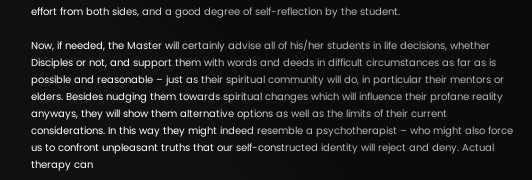effort from both sides, and a good degree of self-reflection by the student.

Now, if needed, the Master will certainly advise all of his/her students in life decisions, whether Disciples or not, and support them with words and deeds in difficult circumstances as far as is possible and reasonable – just as their spiritual community will do, in particular their mentors or elders. Besides nudging them towards spiritual changes which will influence their profane reality anyways, they will show them alternative options as well as the limits of their current considerations. In this way they might indeed resemble a psychotherapist – who might also force us to confront unpleasant truths that our self-constructed identity will reject and deny. Actual therapy can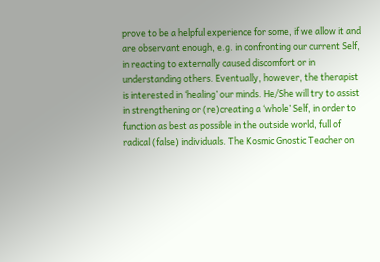prove to be a helpful experience for some, if we allow it and are observant enough, e.g. in confronting our current Self, in reacting to externally caused discomfort or in understanding others. Eventually, however, the therapist is interested in ‘healing’ our minds. He/She will try to assist in strengthening or (re)creating a ‘whole’ Self, in order to function as best as possible in the outside world, full of radical (false) individuals. The Kosmic Gnostic Teacher on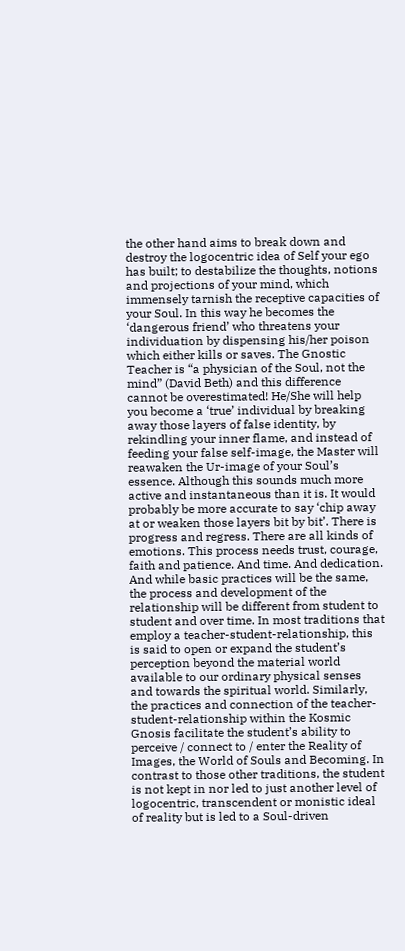the other hand aims to break down and destroy the logocentric idea of Self your ego has built; to destabilize the thoughts, notions and projections of your mind, which immensely tarnish the receptive capacities of your Soul. In this way he becomes the ‘dangerous friend’ who threatens your individuation by dispensing his/her poison which either kills or saves. The Gnostic Teacher is “a physician of the Soul, not the mind” (David Beth) and this difference cannot be overestimated! He/She will help you become a ‘true’ individual by breaking away those layers of false identity, by rekindling your inner flame, and instead of feeding your false self-image, the Master will reawaken the Ur-image of your Soul’s essence. Although this sounds much more active and instantaneous than it is. It would probably be more accurate to say ‘chip away at or weaken those layers bit by bit’. There is progress and regress. There are all kinds of emotions. This process needs trust, courage, faith and patience. And time. And dedication. And while basic practices will be the same, the process and development of the relationship will be different from student to student and over time. In most traditions that employ a teacher-student-relationship, this is said to open or expand the student’s perception beyond the material world available to our ordinary physical senses and towards the spiritual world. Similarly, the practices and connection of the teacher-student-relationship within the Kosmic Gnosis facilitate the student’s ability to perceive / connect to / enter the Reality of Images, the World of Souls and Becoming. In contrast to those other traditions, the student is not kept in nor led to just another level of logocentric, transcendent or monistic ideal of reality but is led to a Soul-driven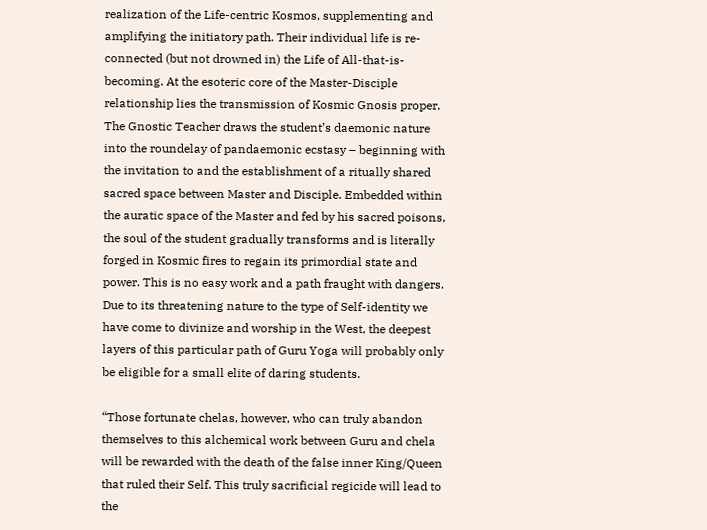realization of the Life-centric Kosmos, supplementing and amplifying the initiatory path. Their individual life is re-connected (but not drowned in) the Life of All-that-is-becoming. At the esoteric core of the Master-Disciple relationship lies the transmission of Kosmic Gnosis proper. The Gnostic Teacher draws the student’s daemonic nature into the roundelay of pandaemonic ecstasy – beginning with the invitation to and the establishment of a ritually shared sacred space between Master and Disciple. Embedded within the auratic space of the Master and fed by his sacred poisons, the soul of the student gradually transforms and is literally forged in Kosmic fires to regain its primordial state and power. This is no easy work and a path fraught with dangers. Due to its threatening nature to the type of Self-identity we have come to divinize and worship in the West, the deepest layers of this particular path of Guru Yoga will probably only be eligible for a small elite of daring students.

“Those fortunate chelas, however, who can truly abandon themselves to this alchemical work between Guru and chela will be rewarded with the death of the false inner King/Queen that ruled their Self. This truly sacrificial regicide will lead to the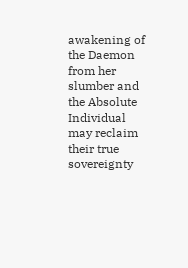awakening of the Daemon from her slumber and the Absolute Individual may reclaim their true sovereignty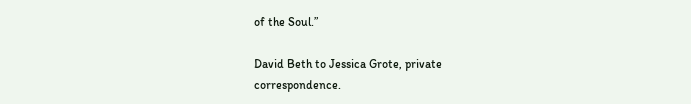of the Soul.”

David Beth to Jessica Grote, private correspondence.